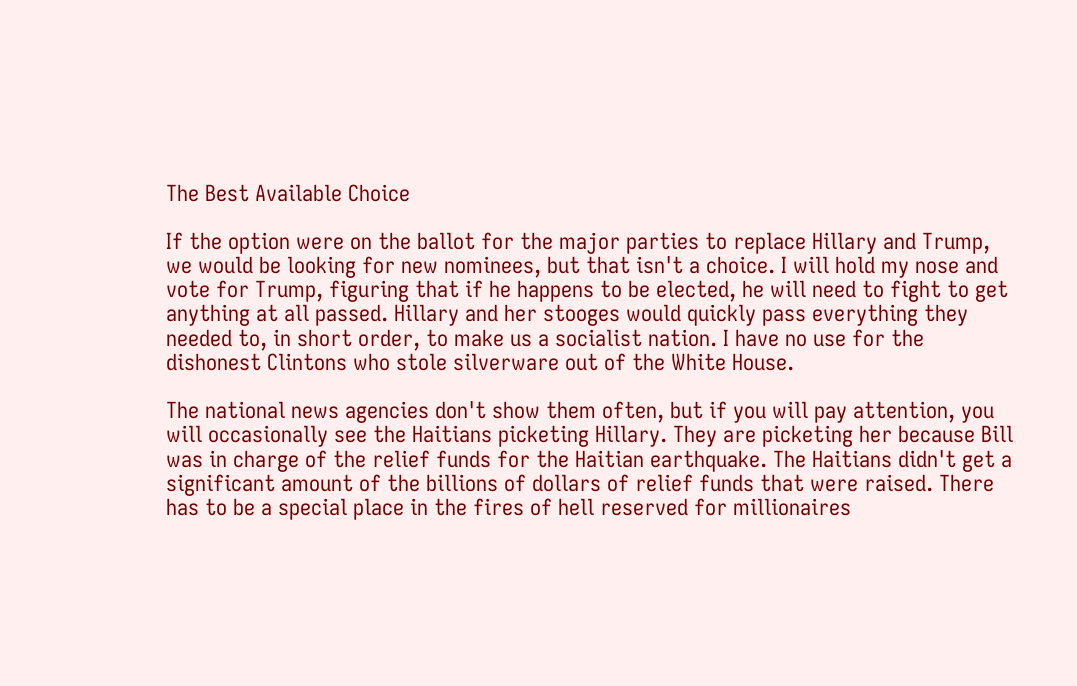The Best Available Choice

If the option were on the ballot for the major parties to replace Hillary and Trump, we would be looking for new nominees, but that isn't a choice. I will hold my nose and vote for Trump, figuring that if he happens to be elected, he will need to fight to get anything at all passed. Hillary and her stooges would quickly pass everything they needed to, in short order, to make us a socialist nation. I have no use for the dishonest Clintons who stole silverware out of the White House.

The national news agencies don't show them often, but if you will pay attention, you will occasionally see the Haitians picketing Hillary. They are picketing her because Bill was in charge of the relief funds for the Haitian earthquake. The Haitians didn't get a significant amount of the billions of dollars of relief funds that were raised. There has to be a special place in the fires of hell reserved for millionaires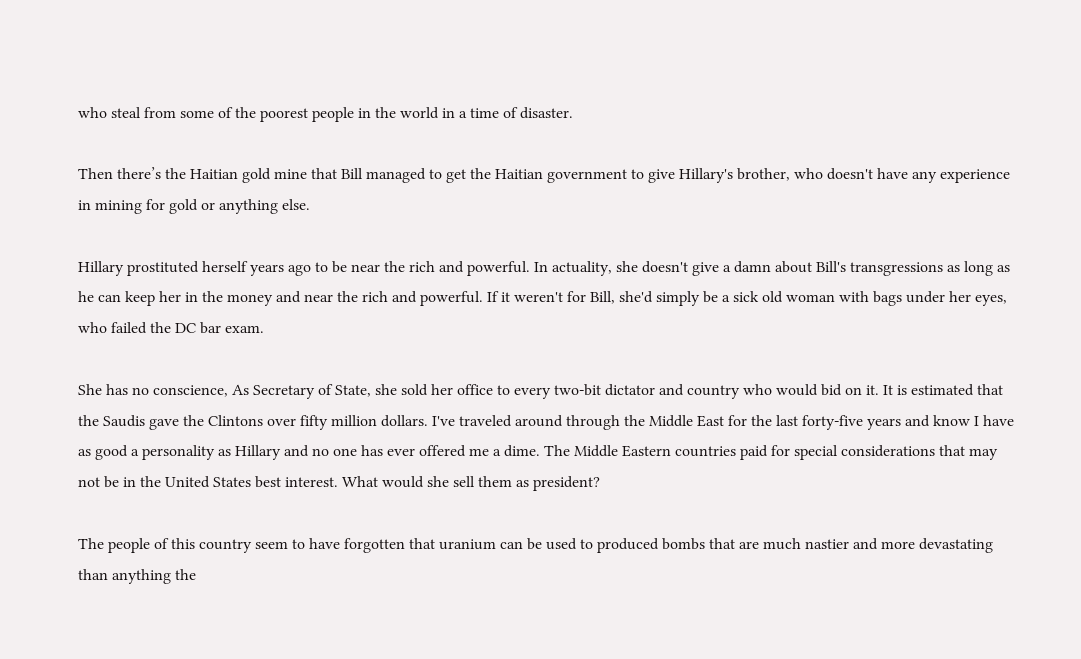who steal from some of the poorest people in the world in a time of disaster.

Then there’s the Haitian gold mine that Bill managed to get the Haitian government to give Hillary's brother, who doesn't have any experience in mining for gold or anything else.

Hillary prostituted herself years ago to be near the rich and powerful. In actuality, she doesn't give a damn about Bill's transgressions as long as he can keep her in the money and near the rich and powerful. If it weren't for Bill, she'd simply be a sick old woman with bags under her eyes, who failed the DC bar exam.

She has no conscience, As Secretary of State, she sold her office to every two-bit dictator and country who would bid on it. It is estimated that the Saudis gave the Clintons over fifty million dollars. I've traveled around through the Middle East for the last forty-five years and know I have as good a personality as Hillary and no one has ever offered me a dime. The Middle Eastern countries paid for special considerations that may not be in the United States best interest. What would she sell them as president?

The people of this country seem to have forgotten that uranium can be used to produced bombs that are much nastier and more devastating than anything the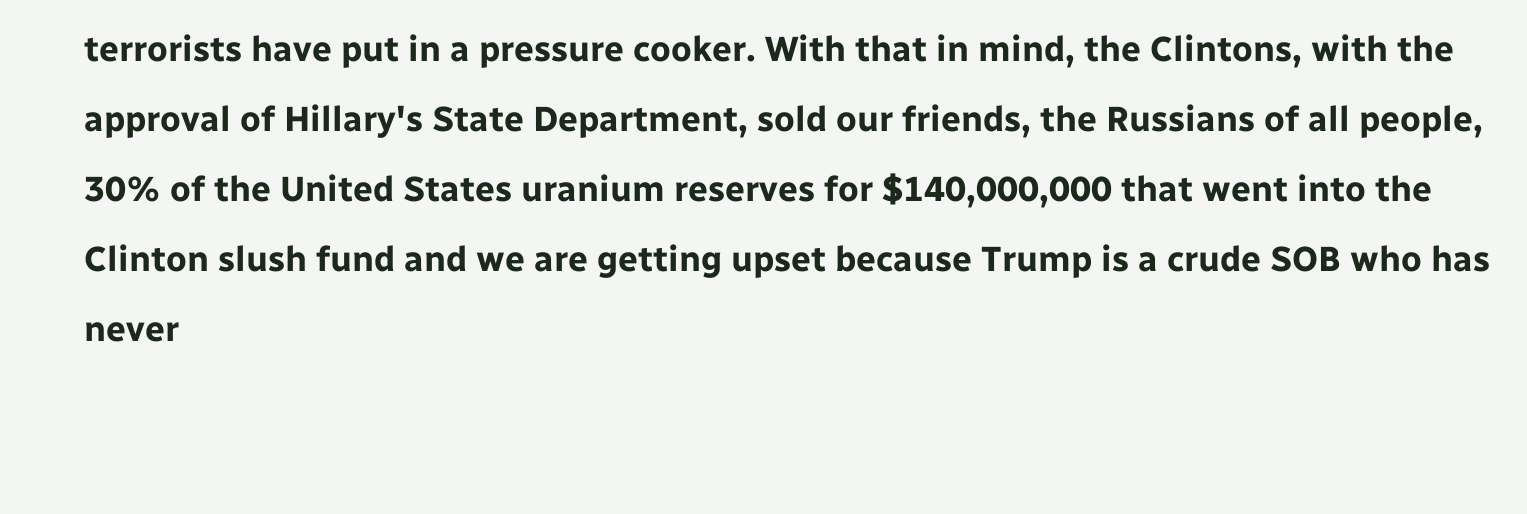terrorists have put in a pressure cooker. With that in mind, the Clintons, with the approval of Hillary's State Department, sold our friends, the Russians of all people, 30% of the United States uranium reserves for $140,000,000 that went into the Clinton slush fund and we are getting upset because Trump is a crude SOB who has never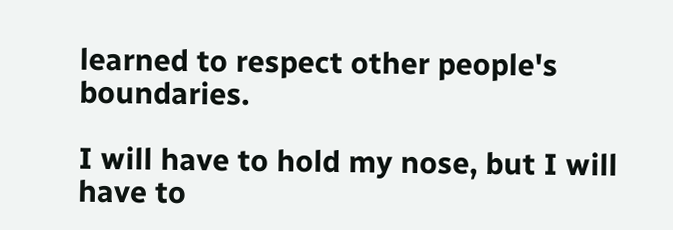learned to respect other people's boundaries.

I will have to hold my nose, but I will have to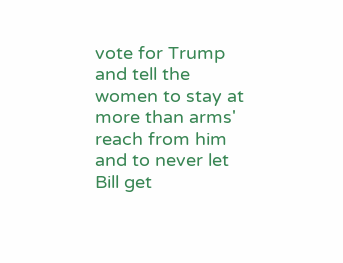vote for Trump and tell the women to stay at more than arms' reach from him and to never let Bill get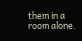them in a room alone.